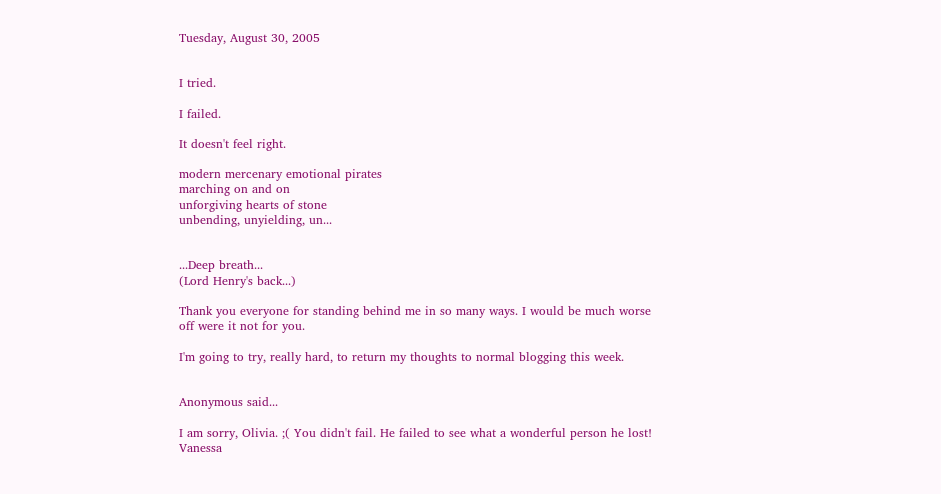Tuesday, August 30, 2005


I tried.

I failed.

It doesn't feel right.

modern mercenary emotional pirates
marching on and on
unforgiving hearts of stone
unbending, unyielding, un...


...Deep breath...
(Lord Henry's back...)

Thank you everyone for standing behind me in so many ways. I would be much worse off were it not for you.

I'm going to try, really hard, to return my thoughts to normal blogging this week.


Anonymous said...

I am sorry, Olivia. ;( You didn't fail. He failed to see what a wonderful person he lost! Vanessa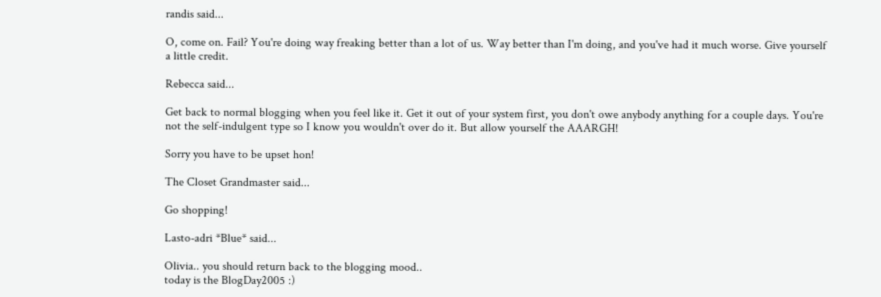randis said...

O, come on. Fail? You're doing way freaking better than a lot of us. Way better than I'm doing, and you've had it much worse. Give yourself a little credit.

Rebecca said...

Get back to normal blogging when you feel like it. Get it out of your system first, you don't owe anybody anything for a couple days. You're not the self-indulgent type so I know you wouldn't over do it. But allow yourself the AAARGH!

Sorry you have to be upset hon!

The Closet Grandmaster said...

Go shopping!

Lasto-adri *Blue* said...

Olivia.. you should return back to the blogging mood..
today is the BlogDay2005 :)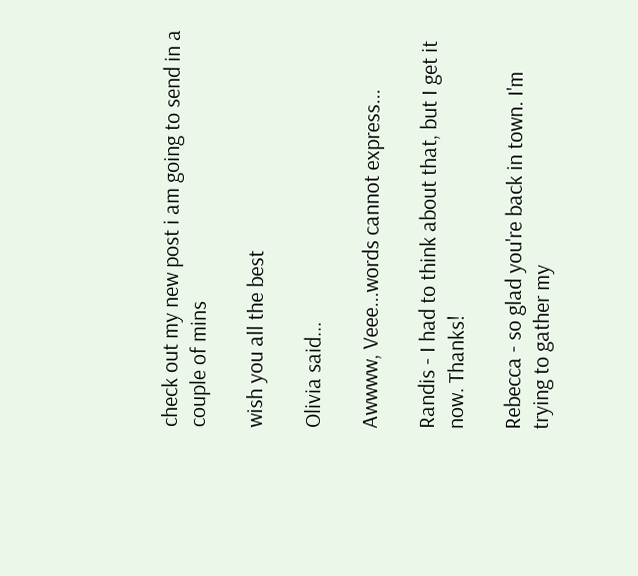check out my new post i am going to send in a couple of mins

wish you all the best

Olivia said...

Awwww, Veee...words cannot express...

Randis - I had to think about that, but I get it now. Thanks!

Rebecca - so glad you're back in town. I'm trying to gather my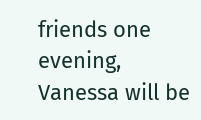friends one evening, Vanessa will be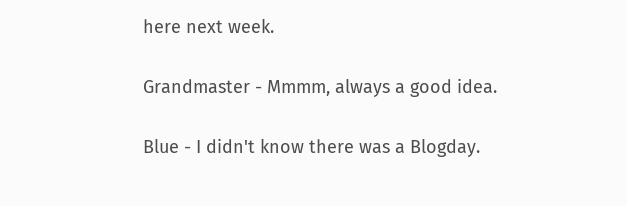here next week.

Grandmaster - Mmmm, always a good idea.

Blue - I didn't know there was a Blogday.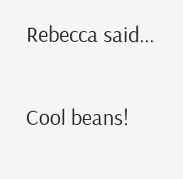Rebecca said...

Cool beans!